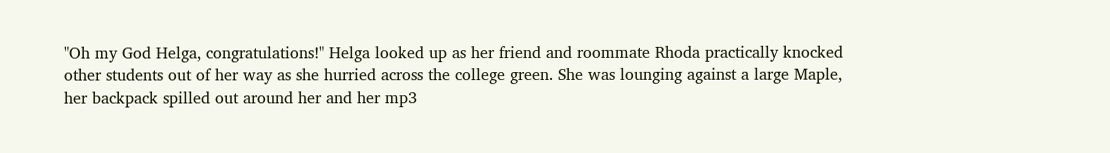"Oh my God Helga, congratulations!" Helga looked up as her friend and roommate Rhoda practically knocked other students out of her way as she hurried across the college green. She was lounging against a large Maple, her backpack spilled out around her and her mp3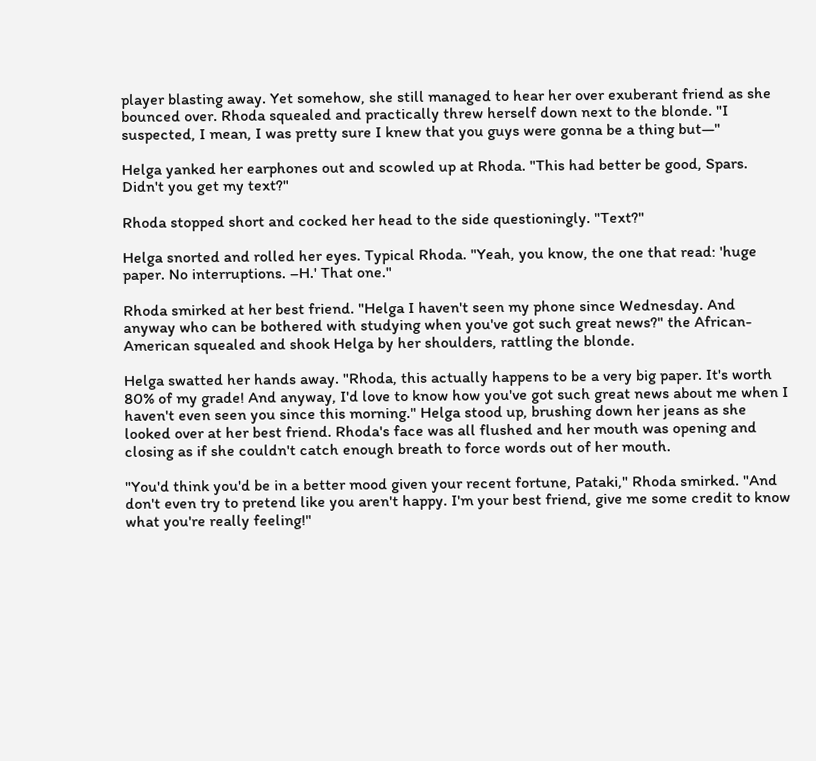player blasting away. Yet somehow, she still managed to hear her over exuberant friend as she bounced over. Rhoda squealed and practically threw herself down next to the blonde. "I suspected, I mean, I was pretty sure I knew that you guys were gonna be a thing but—"

Helga yanked her earphones out and scowled up at Rhoda. "This had better be good, Spars. Didn't you get my text?"

Rhoda stopped short and cocked her head to the side questioningly. "Text?"

Helga snorted and rolled her eyes. Typical Rhoda. "Yeah, you know, the one that read: 'huge paper. No interruptions. –H.' That one."

Rhoda smirked at her best friend. "Helga I haven't seen my phone since Wednesday. And anyway who can be bothered with studying when you've got such great news?" the African-American squealed and shook Helga by her shoulders, rattling the blonde.

Helga swatted her hands away. "Rhoda, this actually happens to be a very big paper. It's worth 80% of my grade! And anyway, I'd love to know how you've got such great news about me when I haven't even seen you since this morning." Helga stood up, brushing down her jeans as she looked over at her best friend. Rhoda's face was all flushed and her mouth was opening and closing as if she couldn't catch enough breath to force words out of her mouth.

"You'd think you'd be in a better mood given your recent fortune, Pataki," Rhoda smirked. "And don't even try to pretend like you aren't happy. I'm your best friend, give me some credit to know what you're really feeling!"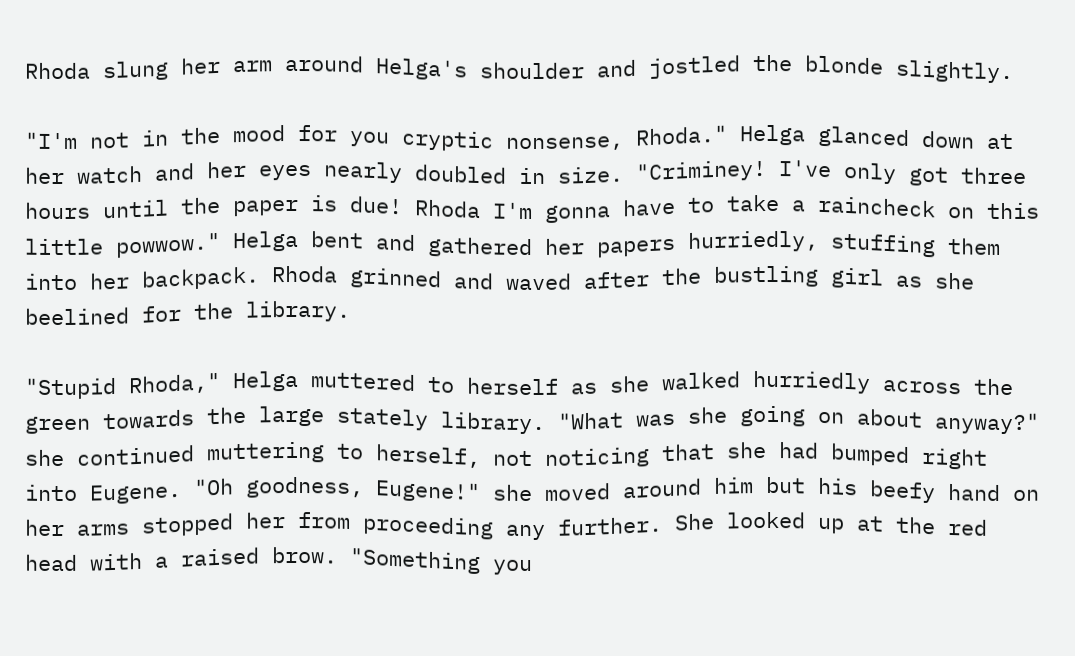Rhoda slung her arm around Helga's shoulder and jostled the blonde slightly.

"I'm not in the mood for you cryptic nonsense, Rhoda." Helga glanced down at her watch and her eyes nearly doubled in size. "Criminey! I've only got three hours until the paper is due! Rhoda I'm gonna have to take a raincheck on this little powwow." Helga bent and gathered her papers hurriedly, stuffing them into her backpack. Rhoda grinned and waved after the bustling girl as she beelined for the library.

"Stupid Rhoda," Helga muttered to herself as she walked hurriedly across the green towards the large stately library. "What was she going on about anyway?" she continued muttering to herself, not noticing that she had bumped right into Eugene. "Oh goodness, Eugene!" she moved around him but his beefy hand on her arms stopped her from proceeding any further. She looked up at the red head with a raised brow. "Something you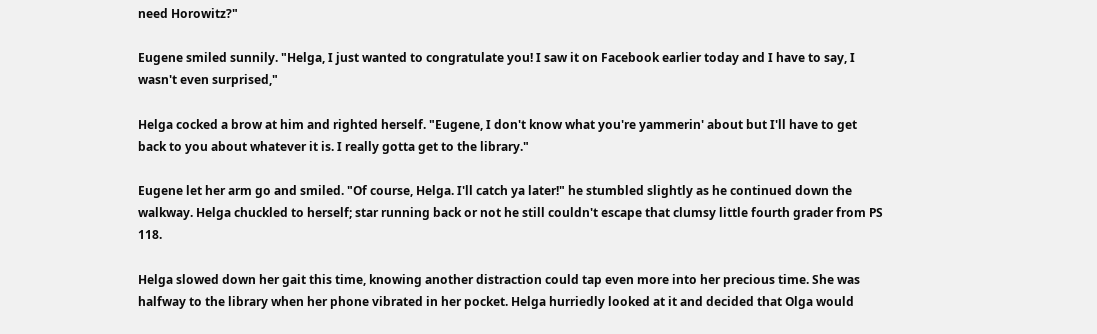need Horowitz?"

Eugene smiled sunnily. "Helga, I just wanted to congratulate you! I saw it on Facebook earlier today and I have to say, I wasn't even surprised,"

Helga cocked a brow at him and righted herself. "Eugene, I don't know what you're yammerin' about but I'll have to get back to you about whatever it is. I really gotta get to the library."

Eugene let her arm go and smiled. "Of course, Helga. I'll catch ya later!" he stumbled slightly as he continued down the walkway. Helga chuckled to herself; star running back or not he still couldn't escape that clumsy little fourth grader from PS 118.

Helga slowed down her gait this time, knowing another distraction could tap even more into her precious time. She was halfway to the library when her phone vibrated in her pocket. Helga hurriedly looked at it and decided that Olga would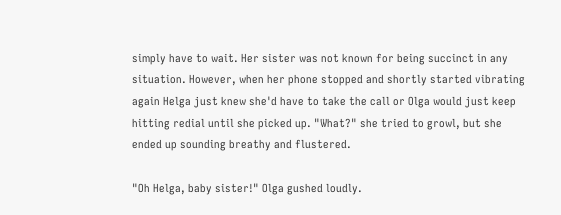simply have to wait. Her sister was not known for being succinct in any situation. However, when her phone stopped and shortly started vibrating again Helga just knew she'd have to take the call or Olga would just keep hitting redial until she picked up. "What?" she tried to growl, but she ended up sounding breathy and flustered.

"Oh Helga, baby sister!" Olga gushed loudly.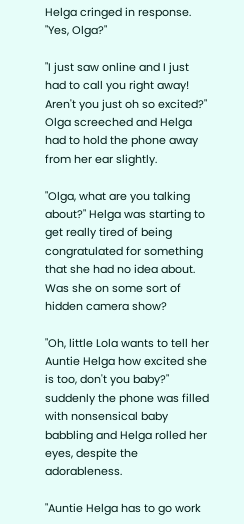Helga cringed in response. "Yes, Olga?"

"I just saw online and I just had to call you right away! Aren't you just oh so excited?" Olga screeched and Helga had to hold the phone away from her ear slightly.

"Olga, what are you talking about?" Helga was starting to get really tired of being congratulated for something that she had no idea about. Was she on some sort of hidden camera show?

"Oh, little Lola wants to tell her Auntie Helga how excited she is too, don't you baby?" suddenly the phone was filled with nonsensical baby babbling and Helga rolled her eyes, despite the adorableness.

"Auntie Helga has to go work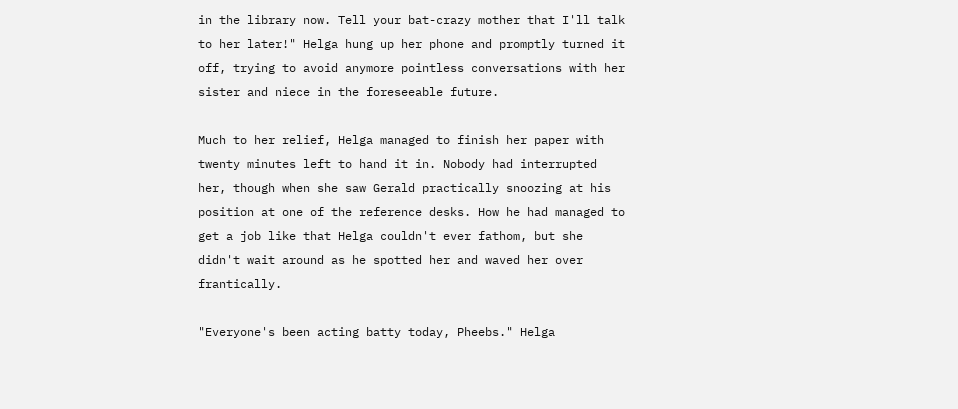in the library now. Tell your bat-crazy mother that I'll talk to her later!" Helga hung up her phone and promptly turned it off, trying to avoid anymore pointless conversations with her sister and niece in the foreseeable future.

Much to her relief, Helga managed to finish her paper with twenty minutes left to hand it in. Nobody had interrupted her, though when she saw Gerald practically snoozing at his position at one of the reference desks. How he had managed to get a job like that Helga couldn't ever fathom, but she didn't wait around as he spotted her and waved her over frantically.

"Everyone's been acting batty today, Pheebs." Helga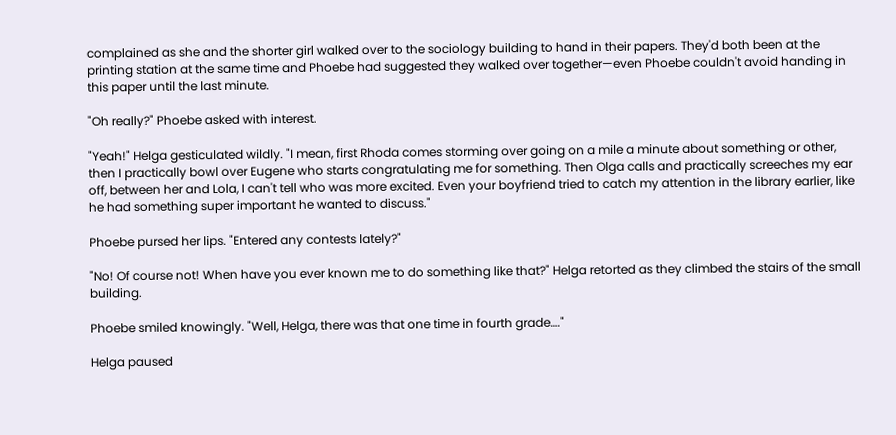complained as she and the shorter girl walked over to the sociology building to hand in their papers. They'd both been at the printing station at the same time and Phoebe had suggested they walked over together—even Phoebe couldn't avoid handing in this paper until the last minute.

"Oh really?" Phoebe asked with interest.

"Yeah!" Helga gesticulated wildly. "I mean, first Rhoda comes storming over going on a mile a minute about something or other, then I practically bowl over Eugene who starts congratulating me for something. Then Olga calls and practically screeches my ear off, between her and Lola, I can't tell who was more excited. Even your boyfriend tried to catch my attention in the library earlier, like he had something super important he wanted to discuss."

Phoebe pursed her lips. "Entered any contests lately?"

"No! Of course not! When have you ever known me to do something like that?" Helga retorted as they climbed the stairs of the small building.

Phoebe smiled knowingly. "Well, Helga, there was that one time in fourth grade…."

Helga paused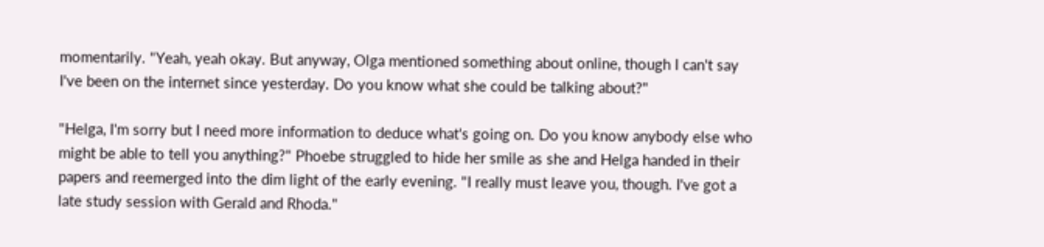momentarily. "Yeah, yeah okay. But anyway, Olga mentioned something about online, though I can't say I've been on the internet since yesterday. Do you know what she could be talking about?"

"Helga, I'm sorry but I need more information to deduce what's going on. Do you know anybody else who might be able to tell you anything?" Phoebe struggled to hide her smile as she and Helga handed in their papers and reemerged into the dim light of the early evening. "I really must leave you, though. I've got a late study session with Gerald and Rhoda."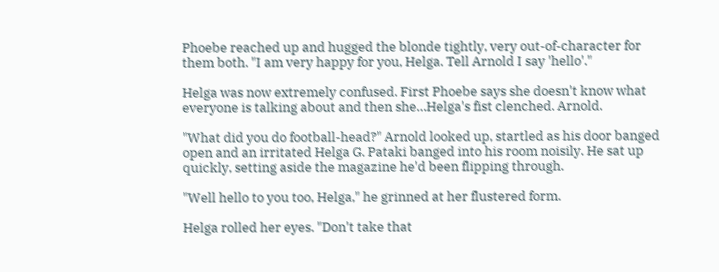Phoebe reached up and hugged the blonde tightly, very out-of-character for them both. "I am very happy for you, Helga. Tell Arnold I say 'hello'."

Helga was now extremely confused. First Phoebe says she doesn't know what everyone is talking about and then she…Helga's fist clenched. Arnold.

"What did you do football-head?" Arnold looked up, startled as his door banged open and an irritated Helga G. Pataki banged into his room noisily. He sat up quickly, setting aside the magazine he'd been flipping through.

"Well hello to you too, Helga," he grinned at her flustered form.

Helga rolled her eyes. "Don't take that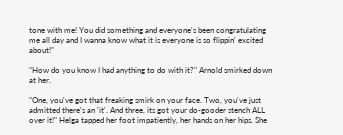tone with me! You did something and everyone's been congratulating me all day and I wanna know what it is everyone is so flippin' excited about!"

"How do you know I had anything to do with it?" Arnold smirked down at her.

"One, you've got that freaking smirk on your face. Two, you've just admitted there's an 'it'. And three, its got your do-gooder stench ALL over it!" Helga tapped her foot impatiently, her hands on her hips. She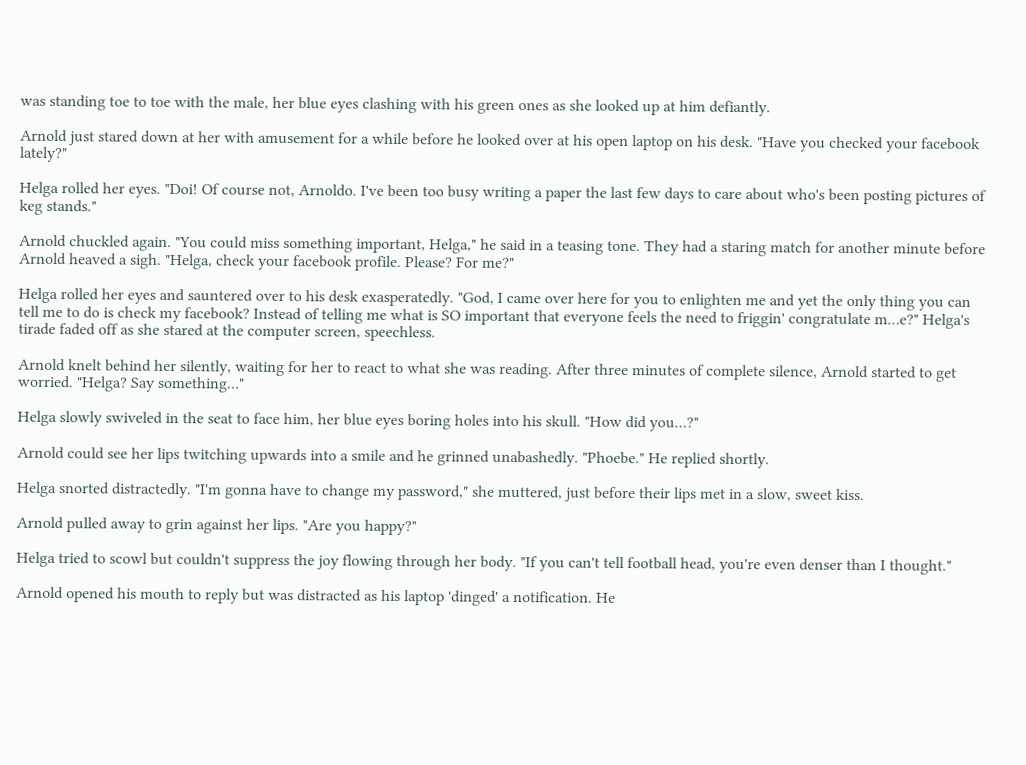was standing toe to toe with the male, her blue eyes clashing with his green ones as she looked up at him defiantly.

Arnold just stared down at her with amusement for a while before he looked over at his open laptop on his desk. "Have you checked your facebook lately?"

Helga rolled her eyes. "Doi! Of course not, Arnoldo. I've been too busy writing a paper the last few days to care about who's been posting pictures of keg stands."

Arnold chuckled again. "You could miss something important, Helga," he said in a teasing tone. They had a staring match for another minute before Arnold heaved a sigh. "Helga, check your facebook profile. Please? For me?"

Helga rolled her eyes and sauntered over to his desk exasperatedly. "God, I came over here for you to enlighten me and yet the only thing you can tell me to do is check my facebook? Instead of telling me what is SO important that everyone feels the need to friggin' congratulate m…e?" Helga's tirade faded off as she stared at the computer screen, speechless.

Arnold knelt behind her silently, waiting for her to react to what she was reading. After three minutes of complete silence, Arnold started to get worried. "Helga? Say something…"

Helga slowly swiveled in the seat to face him, her blue eyes boring holes into his skull. "How did you…?"

Arnold could see her lips twitching upwards into a smile and he grinned unabashedly. "Phoebe." He replied shortly.

Helga snorted distractedly. "I'm gonna have to change my password," she muttered, just before their lips met in a slow, sweet kiss.

Arnold pulled away to grin against her lips. "Are you happy?"

Helga tried to scowl but couldn't suppress the joy flowing through her body. "If you can't tell football head, you're even denser than I thought."

Arnold opened his mouth to reply but was distracted as his laptop 'dinged' a notification. He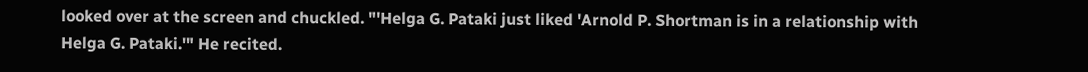looked over at the screen and chuckled. "'Helga G. Pataki just liked 'Arnold P. Shortman is in a relationship with Helga G. Pataki.'" He recited.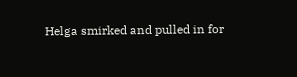Helga smirked and pulled in for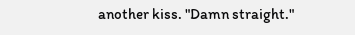another kiss. "Damn straight."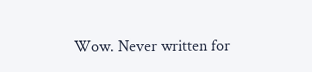Wow. Never written for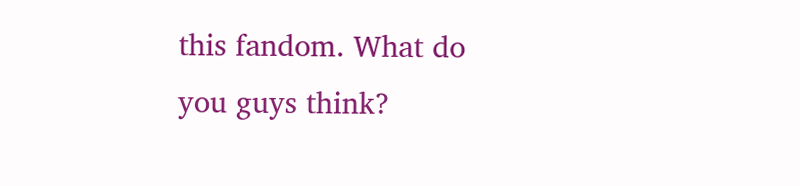this fandom. What do you guys think?